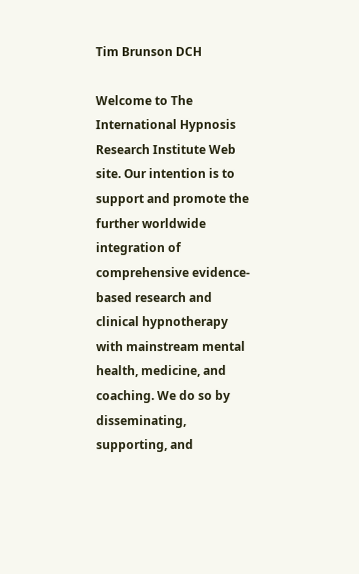Tim Brunson DCH

Welcome to The International Hypnosis Research Institute Web site. Our intention is to support and promote the further worldwide integration of comprehensive evidence-based research and clinical hypnotherapy with mainstream mental health, medicine, and coaching. We do so by disseminating, supporting, and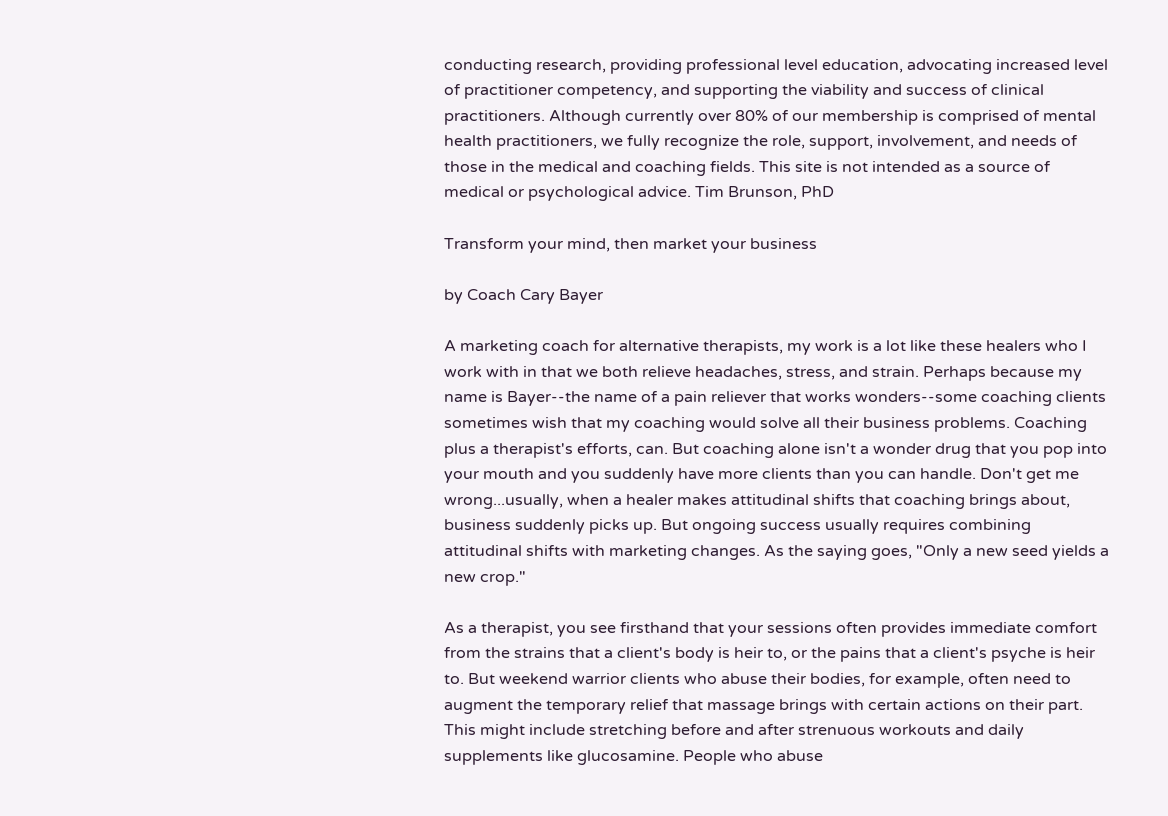conducting research, providing professional level education, advocating increased level of practitioner competency, and supporting the viability and success of clinical practitioners. Although currently over 80% of our membership is comprised of mental health practitioners, we fully recognize the role, support, involvement, and needs of those in the medical and coaching fields. This site is not intended as a source of medical or psychological advice. Tim Brunson, PhD

Transform your mind, then market your business

by Coach Cary Bayer

A marketing coach for alternative therapists, my work is a lot like these healers who I work with in that we both relieve headaches, stress, and strain. Perhaps because my name is Bayer--the name of a pain reliever that works wonders--some coaching clients sometimes wish that my coaching would solve all their business problems. Coaching plus a therapist's efforts, can. But coaching alone isn't a wonder drug that you pop into your mouth and you suddenly have more clients than you can handle. Don't get me wrong...usually, when a healer makes attitudinal shifts that coaching brings about, business suddenly picks up. But ongoing success usually requires combining attitudinal shifts with marketing changes. As the saying goes, "Only a new seed yields a new crop."

As a therapist, you see firsthand that your sessions often provides immediate comfort from the strains that a client's body is heir to, or the pains that a client's psyche is heir to. But weekend warrior clients who abuse their bodies, for example, often need to augment the temporary relief that massage brings with certain actions on their part. This might include stretching before and after strenuous workouts and daily supplements like glucosamine. People who abuse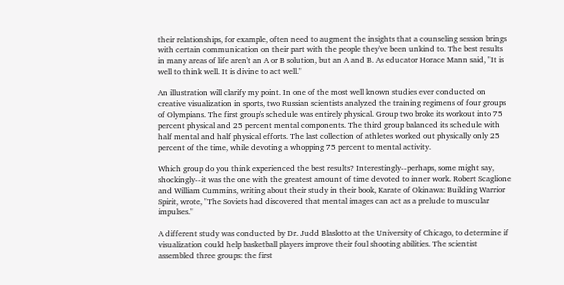their relationships, for example, often need to augment the insights that a counseling session brings with certain communication on their part with the people they've been unkind to. The best results in many areas of life aren't an A or B solution, but an A and B. As educator Horace Mann said, "It is well to think well. It is divine to act well."

An illustration will clarify my point. In one of the most well known studies ever conducted on creative visualization in sports, two Russian scientists analyzed the training regimens of four groups of Olympians. The first group's schedule was entirely physical. Group two broke its workout into 75 percent physical and 25 percent mental components. The third group balanced its schedule with half mental and half physical efforts. The last collection of athletes worked out physically only 25 percent of the time, while devoting a whopping 75 percent to mental activity.

Which group do you think experienced the best results? Interestingly--perhaps, some might say, shockingly--it was the one with the greatest amount of time devoted to inner work. Robert Scaglione and William Cummins, writing about their study in their book, Karate of Okinawa: Building Warrior Spirit, wrote, "The Soviets had discovered that mental images can act as a prelude to muscular impulses."

A different study was conducted by Dr. Judd Blaslotto at the University of Chicago, to determine if visualization could help basketball players improve their foul shooting abilities. The scientist assembled three groups: the first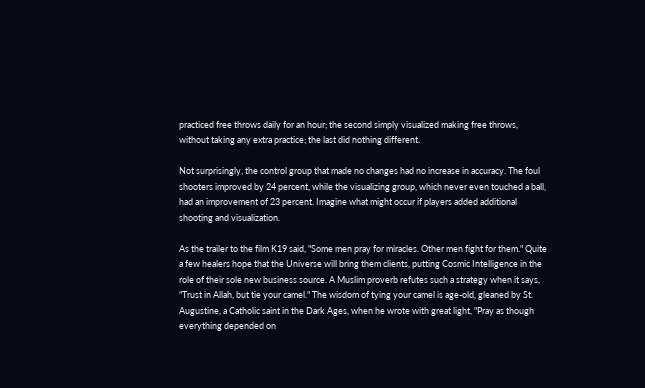practiced free throws daily for an hour; the second simply visualized making free throws, without taking any extra practice; the last did nothing different.

Not surprisingly, the control group that made no changes had no increase in accuracy. The foul shooters improved by 24 percent, while the visualizing group, which never even touched a ball, had an improvement of 23 percent. Imagine what might occur if players added additional shooting and visualization.

As the trailer to the film K19 said, "Some men pray for miracles. Other men fight for them." Quite a few healers hope that the Universe will bring them clients, putting Cosmic Intelligence in the role of their sole new business source. A Muslim proverb refutes such a strategy when it says, "Trust in Allah, but tie your camel." The wisdom of tying your camel is age-old, gleaned by St. Augustine, a Catholic saint in the Dark Ages, when he wrote with great light, "Pray as though everything depended on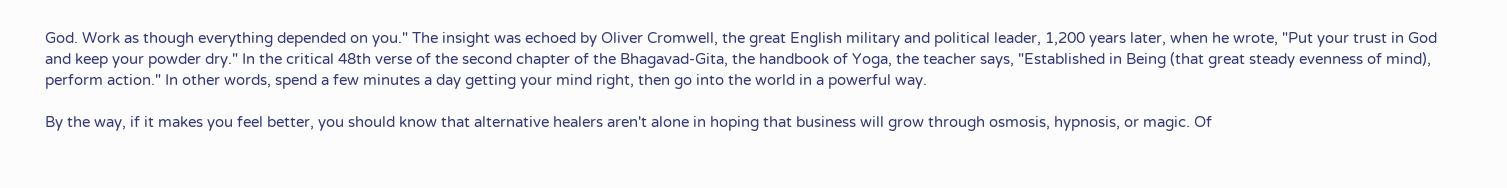God. Work as though everything depended on you." The insight was echoed by Oliver Cromwell, the great English military and political leader, 1,200 years later, when he wrote, "Put your trust in God and keep your powder dry." In the critical 48th verse of the second chapter of the Bhagavad-Gita, the handbook of Yoga, the teacher says, "Established in Being (that great steady evenness of mind), perform action." In other words, spend a few minutes a day getting your mind right, then go into the world in a powerful way.

By the way, if it makes you feel better, you should know that alternative healers aren't alone in hoping that business will grow through osmosis, hypnosis, or magic. Of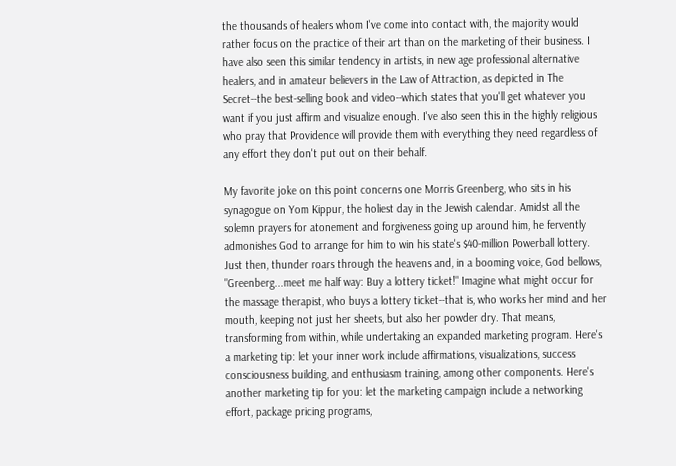the thousands of healers whom I've come into contact with, the majority would rather focus on the practice of their art than on the marketing of their business. I have also seen this similar tendency in artists, in new age professional alternative healers, and in amateur believers in the Law of Attraction, as depicted in The Secret--the best-selling book and video--which states that you'll get whatever you want if you just affirm and visualize enough. I've also seen this in the highly religious who pray that Providence will provide them with everything they need regardless of any effort they don't put out on their behalf.

My favorite joke on this point concerns one Morris Greenberg, who sits in his synagogue on Yom Kippur, the holiest day in the Jewish calendar. Amidst all the solemn prayers for atonement and forgiveness going up around him, he fervently admonishes God to arrange for him to win his state's $40-million Powerball lottery. Just then, thunder roars through the heavens and, in a booming voice, God bellows, "Greenberg...meet me half way: Buy a lottery ticket!" Imagine what might occur for the massage therapist, who buys a lottery ticket--that is, who works her mind and her mouth, keeping not just her sheets, but also her powder dry. That means, transforming from within, while undertaking an expanded marketing program. Here's a marketing tip: let your inner work include affirmations, visualizations, success consciousness building, and enthusiasm training, among other components. Here's another marketing tip for you: let the marketing campaign include a networking effort, package pricing programs,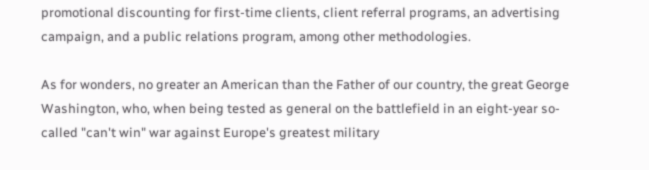promotional discounting for first-time clients, client referral programs, an advertising campaign, and a public relations program, among other methodologies.

As for wonders, no greater an American than the Father of our country, the great George Washington, who, when being tested as general on the battlefield in an eight-year so-called "can't win" war against Europe's greatest military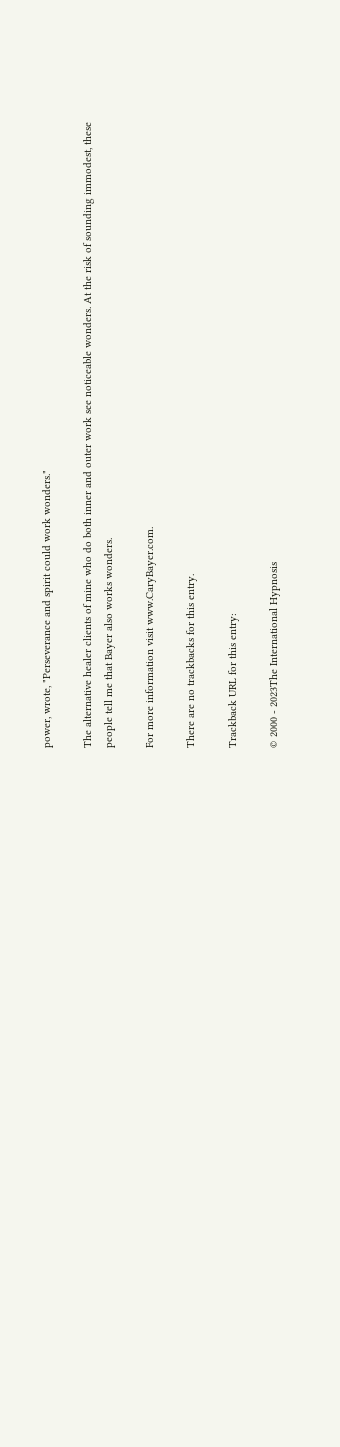power, wrote, "Perseverance and spirit could work wonders."

The alternative healer clients of mine who do both inner and outer work see noticeable wonders. At the risk of sounding immodest, these people tell me that Bayer also works wonders.

For more information visit www.CaryBayer.com.

There are no trackbacks for this entry.

Trackback URL for this entry:

© 2000 - 2023The International Hypnosis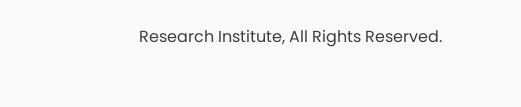Research Institute, All Rights Reserved.